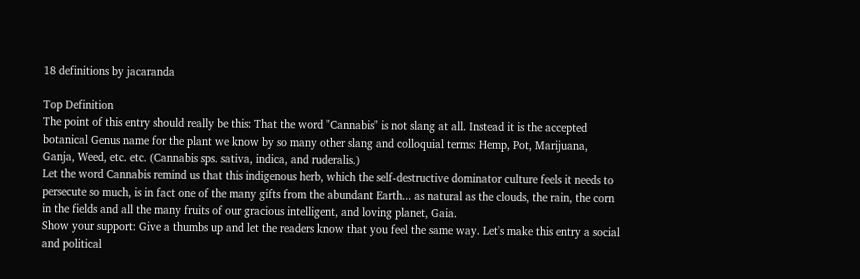18 definitions by jacaranda

Top Definition
The point of this entry should really be this: That the word "Cannabis" is not slang at all. Instead it is the accepted botanical Genus name for the plant we know by so many other slang and colloquial terms: Hemp, Pot, Marijuana, Ganja, Weed, etc. etc. (Cannabis sps. sativa, indica, and ruderalis.)
Let the word Cannabis remind us that this indigenous herb, which the self-destructive dominator culture feels it needs to persecute so much, is in fact one of the many gifts from the abundant Earth... as natural as the clouds, the rain, the corn in the fields and all the many fruits of our gracious intelligent, and loving planet, Gaia.
Show your support: Give a thumbs up and let the readers know that you feel the same way. Let's make this entry a social and political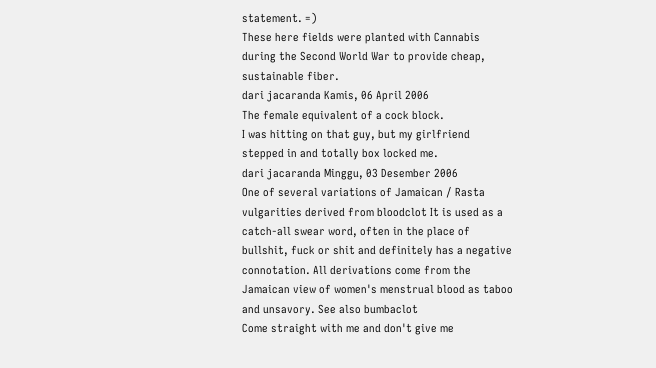statement. =)
These here fields were planted with Cannabis during the Second World War to provide cheap, sustainable fiber.
dari jacaranda Kamis, 06 April 2006
The female equivalent of a cock block.
I was hitting on that guy, but my girlfriend stepped in and totally box locked me.
dari jacaranda Minggu, 03 Desember 2006
One of several variations of Jamaican / Rasta vulgarities derived from bloodclot It is used as a catch-all swear word, often in the place of bullshit, fuck or shit and definitely has a negative connotation. All derivations come from the Jamaican view of women's menstrual blood as taboo and unsavory. See also bumbaclot
Come straight with me and don't give me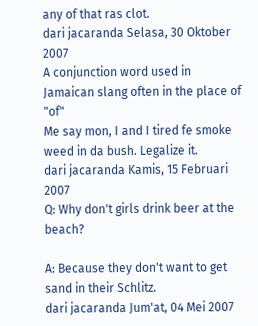any of that ras clot.
dari jacaranda Selasa, 30 Oktober 2007
A conjunction word used in Jamaican slang often in the place of "of"
Me say mon, I and I tired fe smoke weed in da bush. Legalize it.
dari jacaranda Kamis, 15 Februari 2007
Q: Why don't girls drink beer at the beach?

A: Because they don't want to get sand in their Schlitz.
dari jacaranda Jum'at, 04 Mei 2007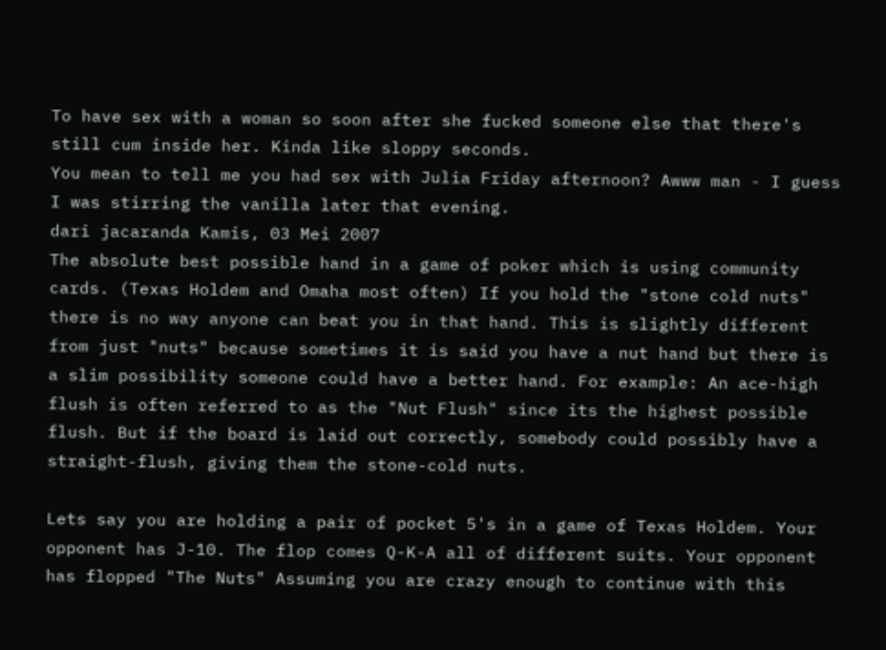To have sex with a woman so soon after she fucked someone else that there's still cum inside her. Kinda like sloppy seconds.
You mean to tell me you had sex with Julia Friday afternoon? Awww man - I guess I was stirring the vanilla later that evening.
dari jacaranda Kamis, 03 Mei 2007
The absolute best possible hand in a game of poker which is using community cards. (Texas Holdem and Omaha most often) If you hold the "stone cold nuts" there is no way anyone can beat you in that hand. This is slightly different from just "nuts" because sometimes it is said you have a nut hand but there is a slim possibility someone could have a better hand. For example: An ace-high flush is often referred to as the "Nut Flush" since its the highest possible flush. But if the board is laid out correctly, somebody could possibly have a straight-flush, giving them the stone-cold nuts.

Lets say you are holding a pair of pocket 5's in a game of Texas Holdem. Your opponent has J-10. The flop comes Q-K-A all of different suits. Your opponent has flopped "The Nuts" Assuming you are crazy enough to continue with this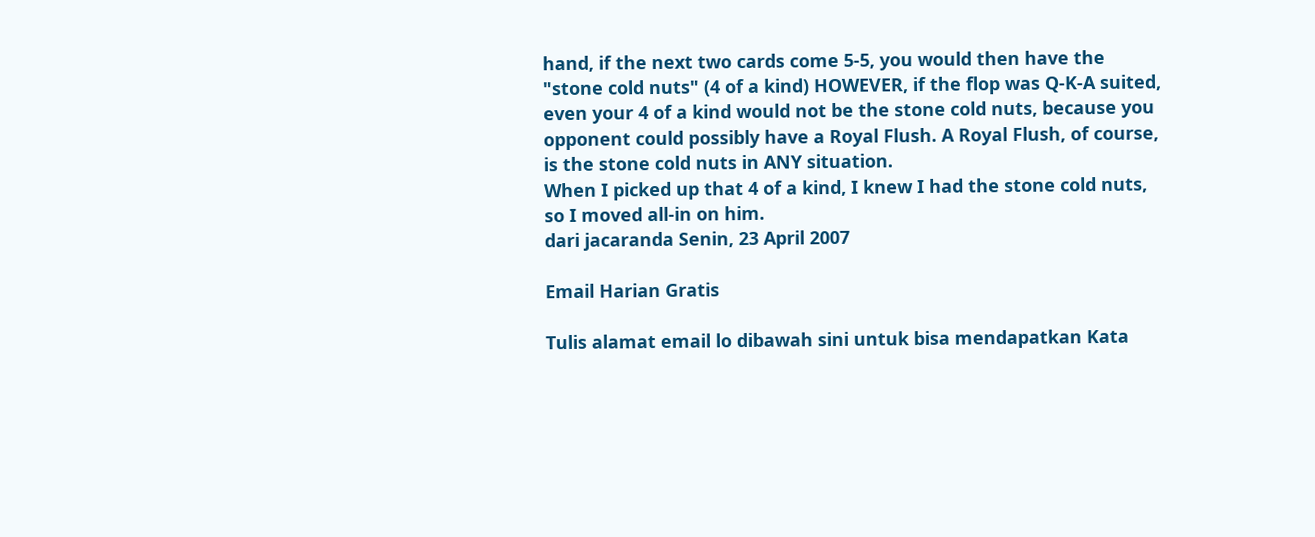hand, if the next two cards come 5-5, you would then have the "stone cold nuts" (4 of a kind) HOWEVER, if the flop was Q-K-A suited, even your 4 of a kind would not be the stone cold nuts, because you opponent could possibly have a Royal Flush. A Royal Flush, of course, is the stone cold nuts in ANY situation.
When I picked up that 4 of a kind, I knew I had the stone cold nuts, so I moved all-in on him.
dari jacaranda Senin, 23 April 2007

Email Harian Gratis

Tulis alamat email lo dibawah sini untuk bisa mendapatkan Kata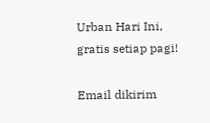Urban Hari Ini, gratis setiap pagi!

Email dikirim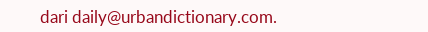dari daily@urbandictionary.com.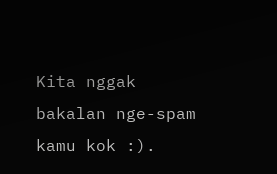Kita nggak bakalan nge-spam kamu kok :).